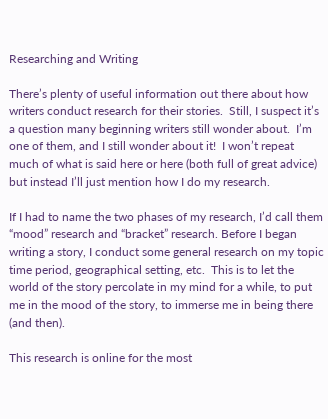Researching and Writing

There’s plenty of useful information out there about how writers conduct research for their stories.  Still, I suspect it’s a question many beginning writers still wonder about.  I’m one of them, and I still wonder about it!  I won’t repeat much of what is said here or here (both full of great advice) but instead I’ll just mention how I do my research.

If I had to name the two phases of my research, I’d call them “mood” research and “bracket” research. Before I began writing a story, I conduct some general research on my topic time period, geographical setting, etc.  This is to let the world of the story percolate in my mind for a while, to put me in the mood of the story, to immerse me in being there (and then).

This research is online for the most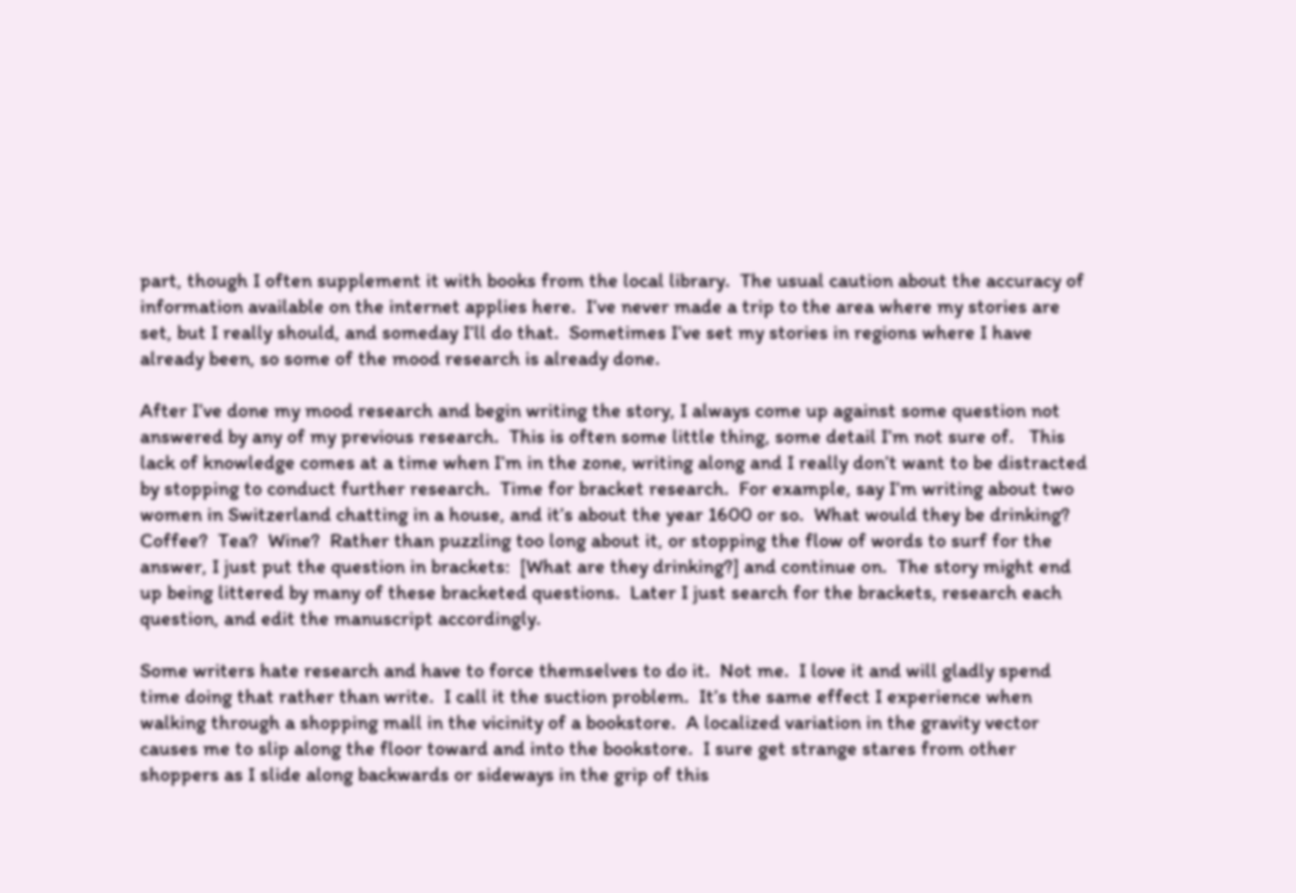part, though I often supplement it with books from the local library.  The usual caution about the accuracy of information available on the internet applies here.  I’ve never made a trip to the area where my stories are set, but I really should, and someday I’ll do that.  Sometimes I’ve set my stories in regions where I have already been, so some of the mood research is already done.

After I’ve done my mood research and begin writing the story, I always come up against some question not answered by any of my previous research.  This is often some little thing, some detail I’m not sure of.   This lack of knowledge comes at a time when I’m in the zone, writing along and I really don’t want to be distracted by stopping to conduct further research.  Time for bracket research.  For example, say I’m writing about two women in Switzerland chatting in a house, and it’s about the year 1600 or so.  What would they be drinking?  Coffee?  Tea?  Wine?  Rather than puzzling too long about it, or stopping the flow of words to surf for the answer, I just put the question in brackets:  [What are they drinking?] and continue on.  The story might end up being littered by many of these bracketed questions.  Later I just search for the brackets, research each question, and edit the manuscript accordingly.

Some writers hate research and have to force themselves to do it.  Not me.  I love it and will gladly spend time doing that rather than write.  I call it the suction problem.  It’s the same effect I experience when walking through a shopping mall in the vicinity of a bookstore.  A localized variation in the gravity vector causes me to slip along the floor toward and into the bookstore.  I sure get strange stares from other shoppers as I slide along backwards or sideways in the grip of this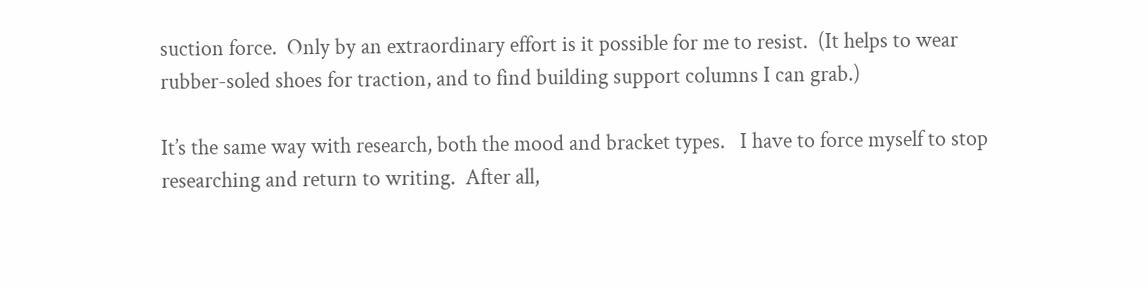suction force.  Only by an extraordinary effort is it possible for me to resist.  (It helps to wear rubber-soled shoes for traction, and to find building support columns I can grab.)

It’s the same way with research, both the mood and bracket types.   I have to force myself to stop researching and return to writing.  After all,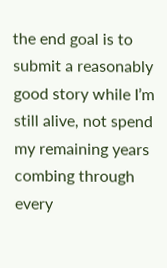the end goal is to submit a reasonably good story while I’m still alive, not spend my remaining years combing through every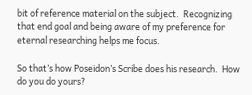bit of reference material on the subject.  Recognizing that end goal and being aware of my preference for eternal researching helps me focus.

So that’s how Poseidon’s Scribe does his research.  How do you do yours?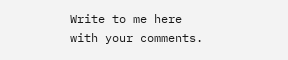Write to me here with your comments.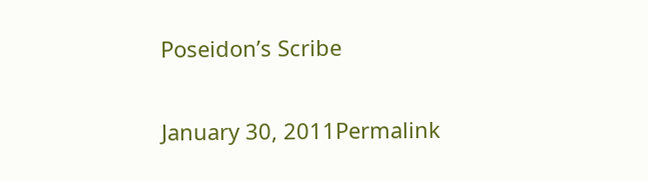Poseidon’s Scribe

January 30, 2011Permalink